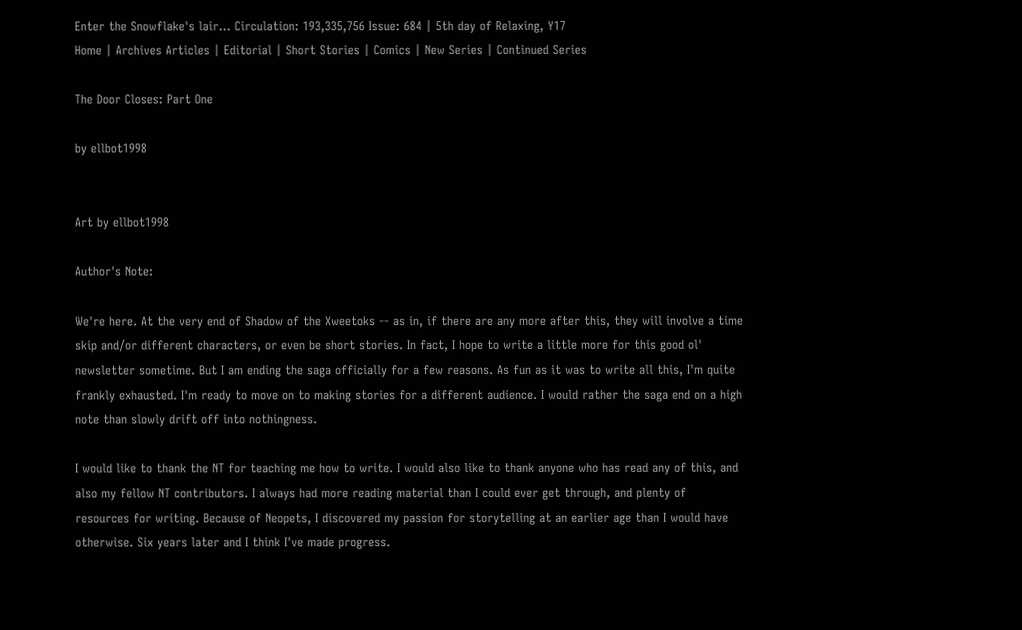Enter the Snowflake's lair... Circulation: 193,335,756 Issue: 684 | 5th day of Relaxing, Y17
Home | Archives Articles | Editorial | Short Stories | Comics | New Series | Continued Series

The Door Closes: Part One

by ellbot1998


Art by ellbot1998

Author's Note:

We're here. At the very end of Shadow of the Xweetoks -- as in, if there are any more after this, they will involve a time skip and/or different characters, or even be short stories. In fact, I hope to write a little more for this good ol' newsletter sometime. But I am ending the saga officially for a few reasons. As fun as it was to write all this, I'm quite frankly exhausted. I'm ready to move on to making stories for a different audience. I would rather the saga end on a high note than slowly drift off into nothingness.

I would like to thank the NT for teaching me how to write. I would also like to thank anyone who has read any of this, and also my fellow NT contributors. I always had more reading material than I could ever get through, and plenty of resources for writing. Because of Neopets, I discovered my passion for storytelling at an earlier age than I would have otherwise. Six years later and I think I've made progress.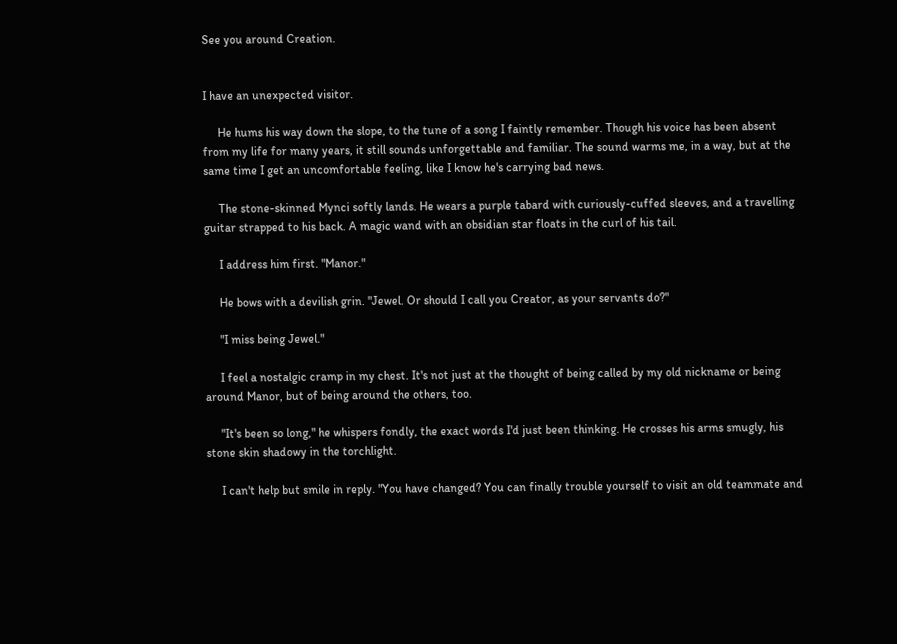See you around Creation.


I have an unexpected visitor.

     He hums his way down the slope, to the tune of a song I faintly remember. Though his voice has been absent from my life for many years, it still sounds unforgettable and familiar. The sound warms me, in a way, but at the same time I get an uncomfortable feeling, like I know he's carrying bad news.

     The stone-skinned Mynci softly lands. He wears a purple tabard with curiously-cuffed sleeves, and a travelling guitar strapped to his back. A magic wand with an obsidian star floats in the curl of his tail.

     I address him first. "Manor."

     He bows with a devilish grin. "Jewel. Or should I call you Creator, as your servants do?"

     "I miss being Jewel."

     I feel a nostalgic cramp in my chest. It's not just at the thought of being called by my old nickname or being around Manor, but of being around the others, too.

     "It's been so long," he whispers fondly, the exact words I'd just been thinking. He crosses his arms smugly, his stone skin shadowy in the torchlight.

     I can't help but smile in reply. "You have changed? You can finally trouble yourself to visit an old teammate and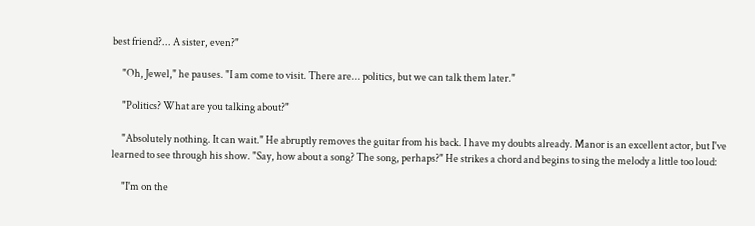best friend?... A sister, even?"

     "Oh, Jewel," he pauses. "I am come to visit. There are... politics, but we can talk them later."

     "Politics? What are you talking about?"

     "Absolutely nothing. It can wait." He abruptly removes the guitar from his back. I have my doubts already. Manor is an excellent actor, but I've learned to see through his show. "Say, how about a song? The song, perhaps?" He strikes a chord and begins to sing the melody a little too loud:

     "I'm on the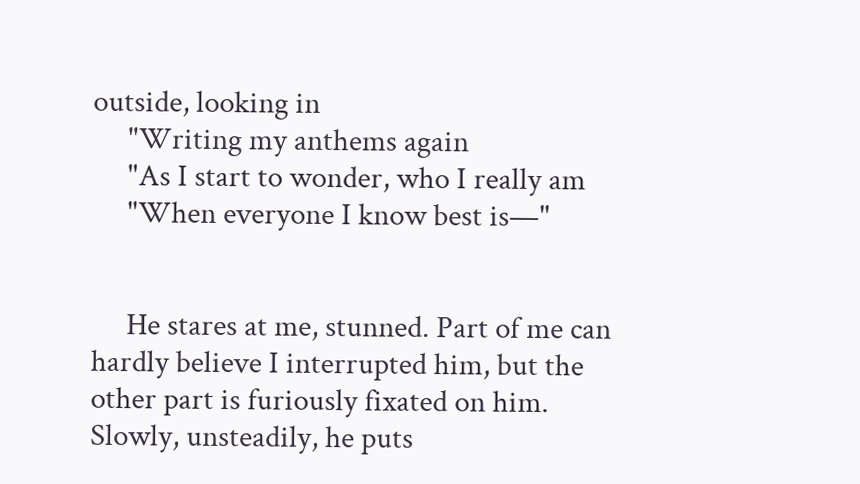outside, looking in
     "Writing my anthems again
     "As I start to wonder, who I really am
     "When everyone I know best is—"


     He stares at me, stunned. Part of me can hardly believe I interrupted him, but the other part is furiously fixated on him. Slowly, unsteadily, he puts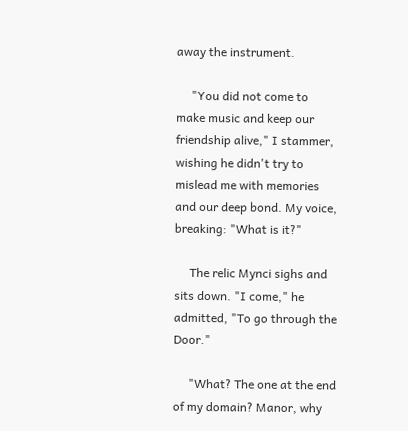away the instrument.

     "You did not come to make music and keep our friendship alive," I stammer, wishing he didn't try to mislead me with memories and our deep bond. My voice, breaking: "What is it?"

     The relic Mynci sighs and sits down. "I come," he admitted, "To go through the Door."

     "What? The one at the end of my domain? Manor, why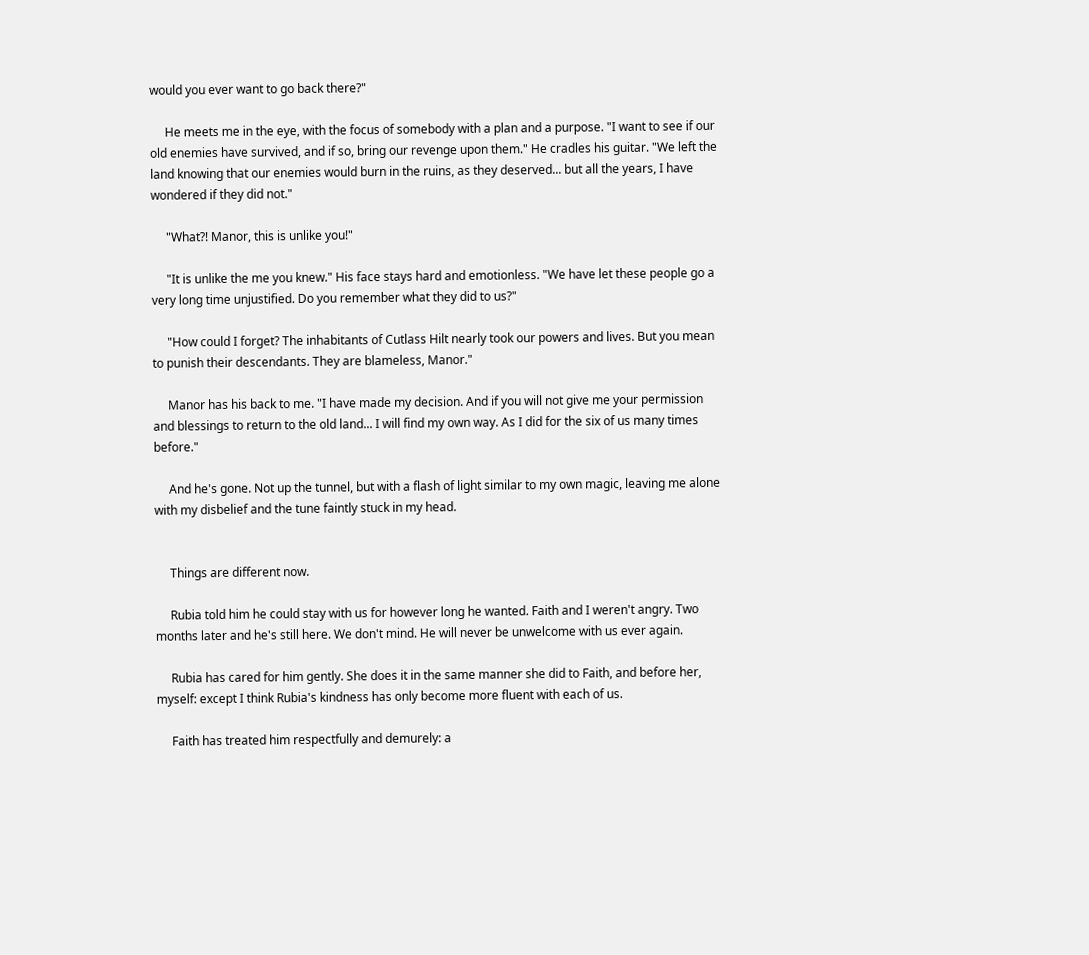would you ever want to go back there?"

     He meets me in the eye, with the focus of somebody with a plan and a purpose. "I want to see if our old enemies have survived, and if so, bring our revenge upon them." He cradles his guitar. "We left the land knowing that our enemies would burn in the ruins, as they deserved... but all the years, I have wondered if they did not."

     "What?! Manor, this is unlike you!"

     "It is unlike the me you knew." His face stays hard and emotionless. "We have let these people go a very long time unjustified. Do you remember what they did to us?"

     "How could I forget? The inhabitants of Cutlass Hilt nearly took our powers and lives. But you mean to punish their descendants. They are blameless, Manor."

     Manor has his back to me. "I have made my decision. And if you will not give me your permission and blessings to return to the old land... I will find my own way. As I did for the six of us many times before."

     And he's gone. Not up the tunnel, but with a flash of light similar to my own magic, leaving me alone with my disbelief and the tune faintly stuck in my head.


     Things are different now.

     Rubia told him he could stay with us for however long he wanted. Faith and I weren't angry. Two months later and he's still here. We don't mind. He will never be unwelcome with us ever again.

     Rubia has cared for him gently. She does it in the same manner she did to Faith, and before her, myself: except I think Rubia's kindness has only become more fluent with each of us.

     Faith has treated him respectfully and demurely: a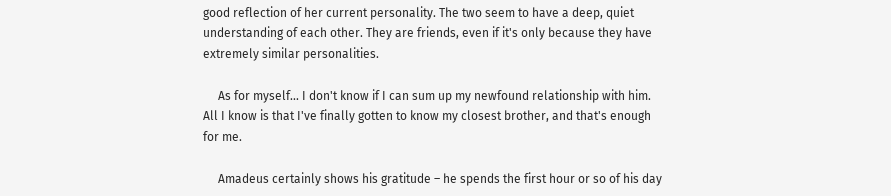good reflection of her current personality. The two seem to have a deep, quiet understanding of each other. They are friends, even if it's only because they have extremely similar personalities.

     As for myself... I don't know if I can sum up my newfound relationship with him. All I know is that I've finally gotten to know my closest brother, and that's enough for me.

     Amadeus certainly shows his gratitude – he spends the first hour or so of his day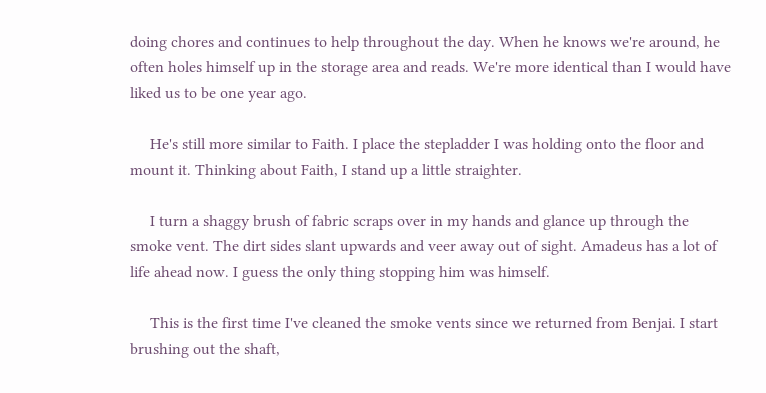doing chores and continues to help throughout the day. When he knows we're around, he often holes himself up in the storage area and reads. We're more identical than I would have liked us to be one year ago.

     He's still more similar to Faith. I place the stepladder I was holding onto the floor and mount it. Thinking about Faith, I stand up a little straighter.

     I turn a shaggy brush of fabric scraps over in my hands and glance up through the smoke vent. The dirt sides slant upwards and veer away out of sight. Amadeus has a lot of life ahead now. I guess the only thing stopping him was himself.

     This is the first time I've cleaned the smoke vents since we returned from Benjai. I start brushing out the shaft,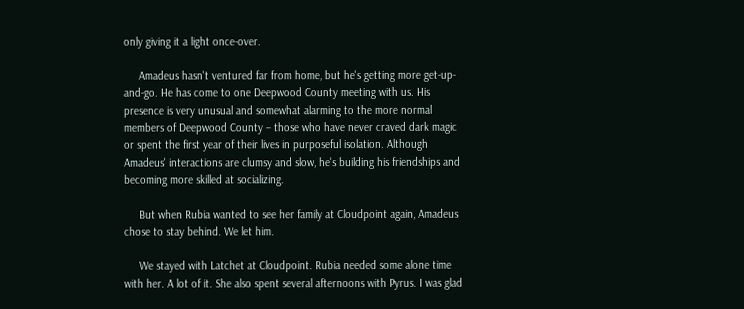only giving it a light once-over.

     Amadeus hasn't ventured far from home, but he's getting more get-up-and-go. He has come to one Deepwood County meeting with us. His presence is very unusual and somewhat alarming to the more normal members of Deepwood County – those who have never craved dark magic or spent the first year of their lives in purposeful isolation. Although Amadeus' interactions are clumsy and slow, he's building his friendships and becoming more skilled at socializing.

     But when Rubia wanted to see her family at Cloudpoint again, Amadeus chose to stay behind. We let him.

     We stayed with Latchet at Cloudpoint. Rubia needed some alone time with her. A lot of it. She also spent several afternoons with Pyrus. I was glad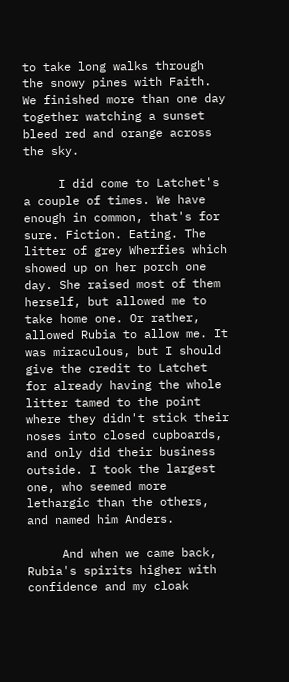to take long walks through the snowy pines with Faith. We finished more than one day together watching a sunset bleed red and orange across the sky.

     I did come to Latchet's a couple of times. We have enough in common, that's for sure. Fiction. Eating. The litter of grey Wherfies which showed up on her porch one day. She raised most of them herself, but allowed me to take home one. Or rather, allowed Rubia to allow me. It was miraculous, but I should give the credit to Latchet for already having the whole litter tamed to the point where they didn't stick their noses into closed cupboards, and only did their business outside. I took the largest one, who seemed more lethargic than the others, and named him Anders.

     And when we came back, Rubia's spirits higher with confidence and my cloak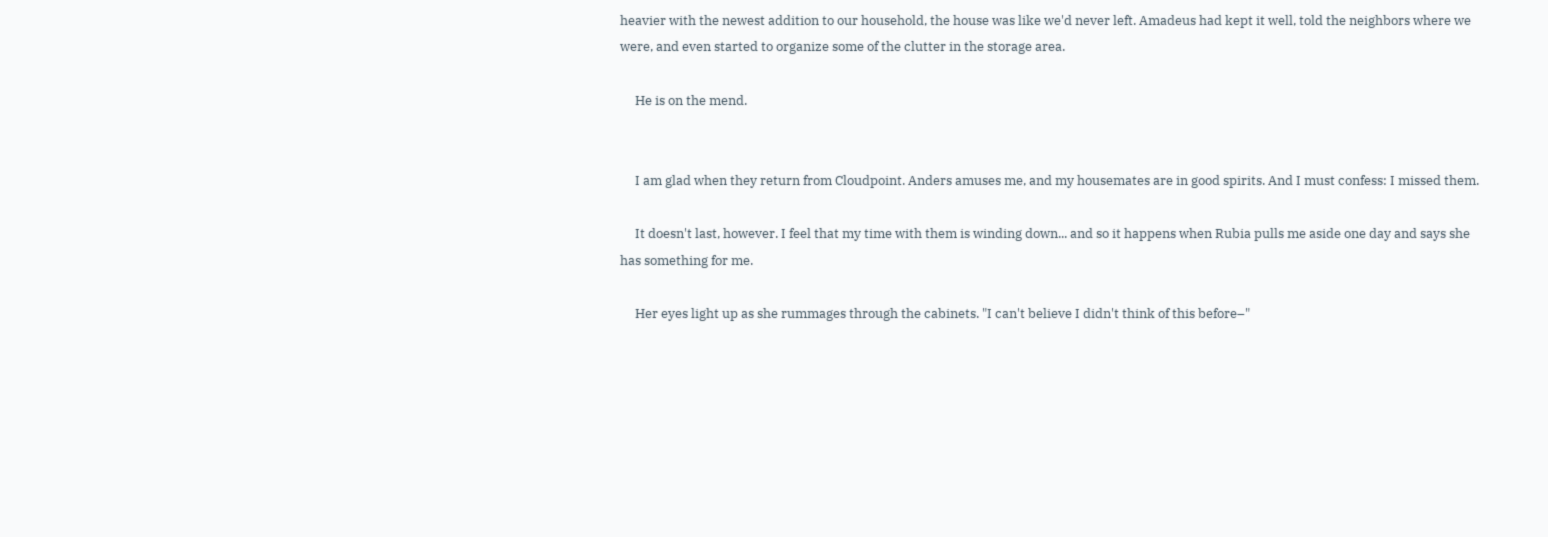heavier with the newest addition to our household, the house was like we'd never left. Amadeus had kept it well, told the neighbors where we were, and even started to organize some of the clutter in the storage area.

     He is on the mend.


     I am glad when they return from Cloudpoint. Anders amuses me, and my housemates are in good spirits. And I must confess: I missed them.

     It doesn't last, however. I feel that my time with them is winding down... and so it happens when Rubia pulls me aside one day and says she has something for me.

     Her eyes light up as she rummages through the cabinets. "I can't believe I didn't think of this before–"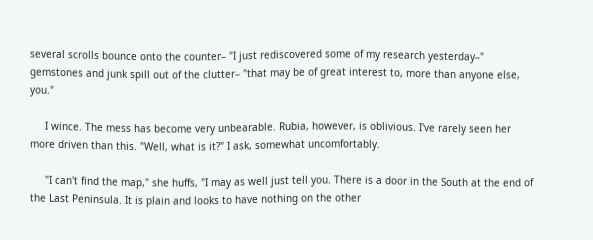several scrolls bounce onto the counter– "I just rediscovered some of my research yesterday–" gemstones and junk spill out of the clutter– "that may be of great interest to, more than anyone else, you."

     I wince. The mess has become very unbearable. Rubia, however, is oblivious. I've rarely seen her more driven than this. "Well, what is it?" I ask, somewhat uncomfortably.

     "I can't find the map," she huffs, "I may as well just tell you. There is a door in the South at the end of the Last Peninsula. It is plain and looks to have nothing on the other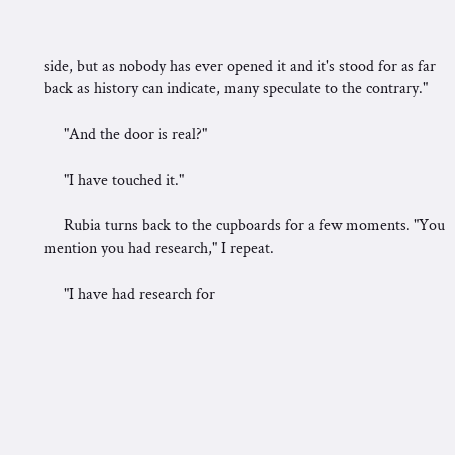side, but as nobody has ever opened it and it's stood for as far back as history can indicate, many speculate to the contrary."

     "And the door is real?"

     "I have touched it."

     Rubia turns back to the cupboards for a few moments. "You mention you had research," I repeat.

     "I have had research for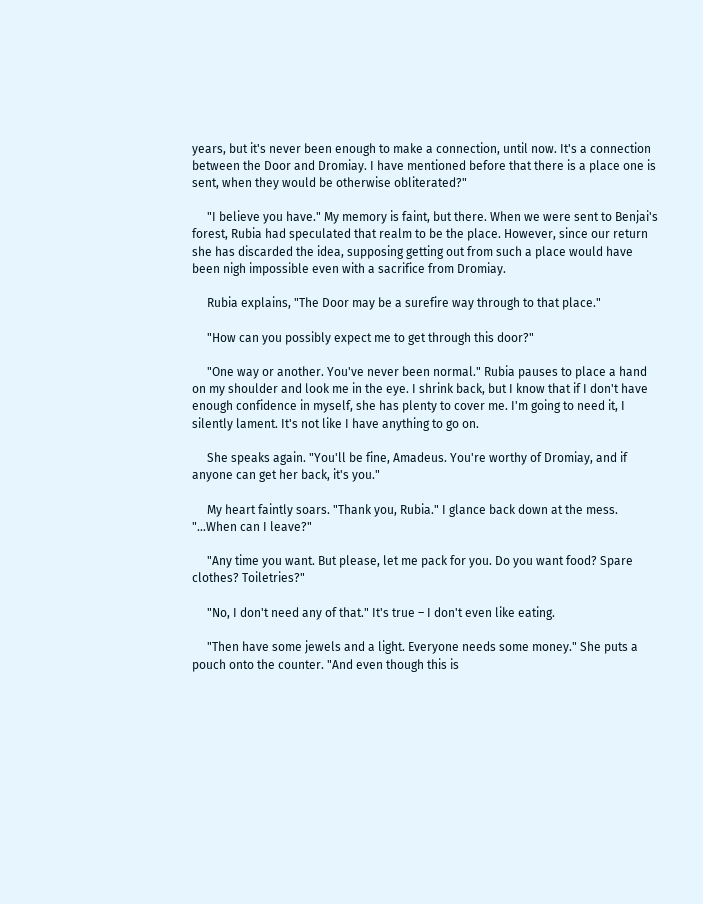years, but it's never been enough to make a connection, until now. It's a connection between the Door and Dromiay. I have mentioned before that there is a place one is sent, when they would be otherwise obliterated?"

     "I believe you have." My memory is faint, but there. When we were sent to Benjai's forest, Rubia had speculated that realm to be the place. However, since our return she has discarded the idea, supposing getting out from such a place would have been nigh impossible even with a sacrifice from Dromiay.

     Rubia explains, "The Door may be a surefire way through to that place."

     "How can you possibly expect me to get through this door?"

     "One way or another. You've never been normal." Rubia pauses to place a hand on my shoulder and look me in the eye. I shrink back, but I know that if I don't have enough confidence in myself, she has plenty to cover me. I'm going to need it, I silently lament. It's not like I have anything to go on.

     She speaks again. "You'll be fine, Amadeus. You're worthy of Dromiay, and if anyone can get her back, it's you."

     My heart faintly soars. "Thank you, Rubia." I glance back down at the mess. "...When can I leave?"

     "Any time you want. But please, let me pack for you. Do you want food? Spare clothes? Toiletries?"

     "No, I don't need any of that." It's true – I don't even like eating.

     "Then have some jewels and a light. Everyone needs some money." She puts a pouch onto the counter. "And even though this is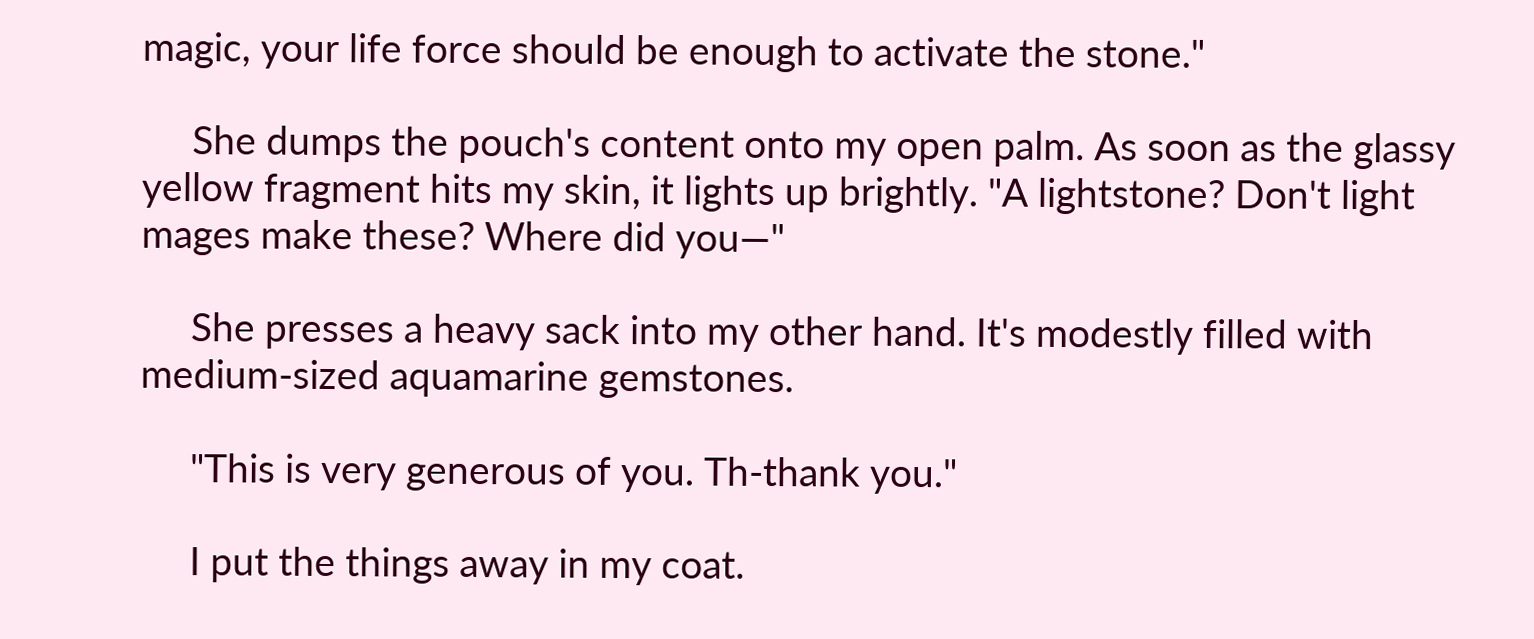magic, your life force should be enough to activate the stone."

     She dumps the pouch's content onto my open palm. As soon as the glassy yellow fragment hits my skin, it lights up brightly. "A lightstone? Don't light mages make these? Where did you—"

     She presses a heavy sack into my other hand. It's modestly filled with medium-sized aquamarine gemstones.

     "This is very generous of you. Th-thank you."

     I put the things away in my coat.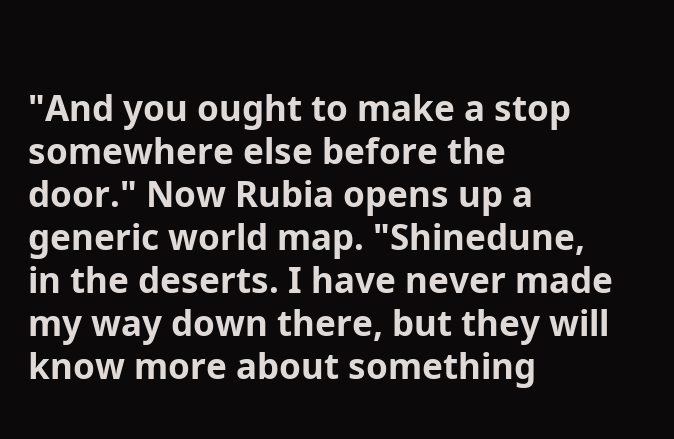"And you ought to make a stop somewhere else before the door." Now Rubia opens up a generic world map. "Shinedune, in the deserts. I have never made my way down there, but they will know more about something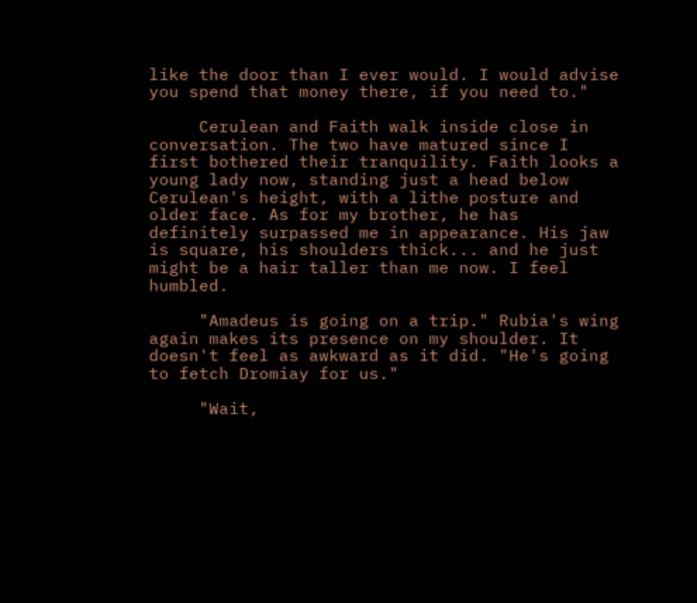like the door than I ever would. I would advise you spend that money there, if you need to."

     Cerulean and Faith walk inside close in conversation. The two have matured since I first bothered their tranquility. Faith looks a young lady now, standing just a head below Cerulean's height, with a lithe posture and older face. As for my brother, he has definitely surpassed me in appearance. His jaw is square, his shoulders thick... and he just might be a hair taller than me now. I feel humbled.

     "Amadeus is going on a trip." Rubia's wing again makes its presence on my shoulder. It doesn't feel as awkward as it did. "He's going to fetch Dromiay for us."

     "Wait,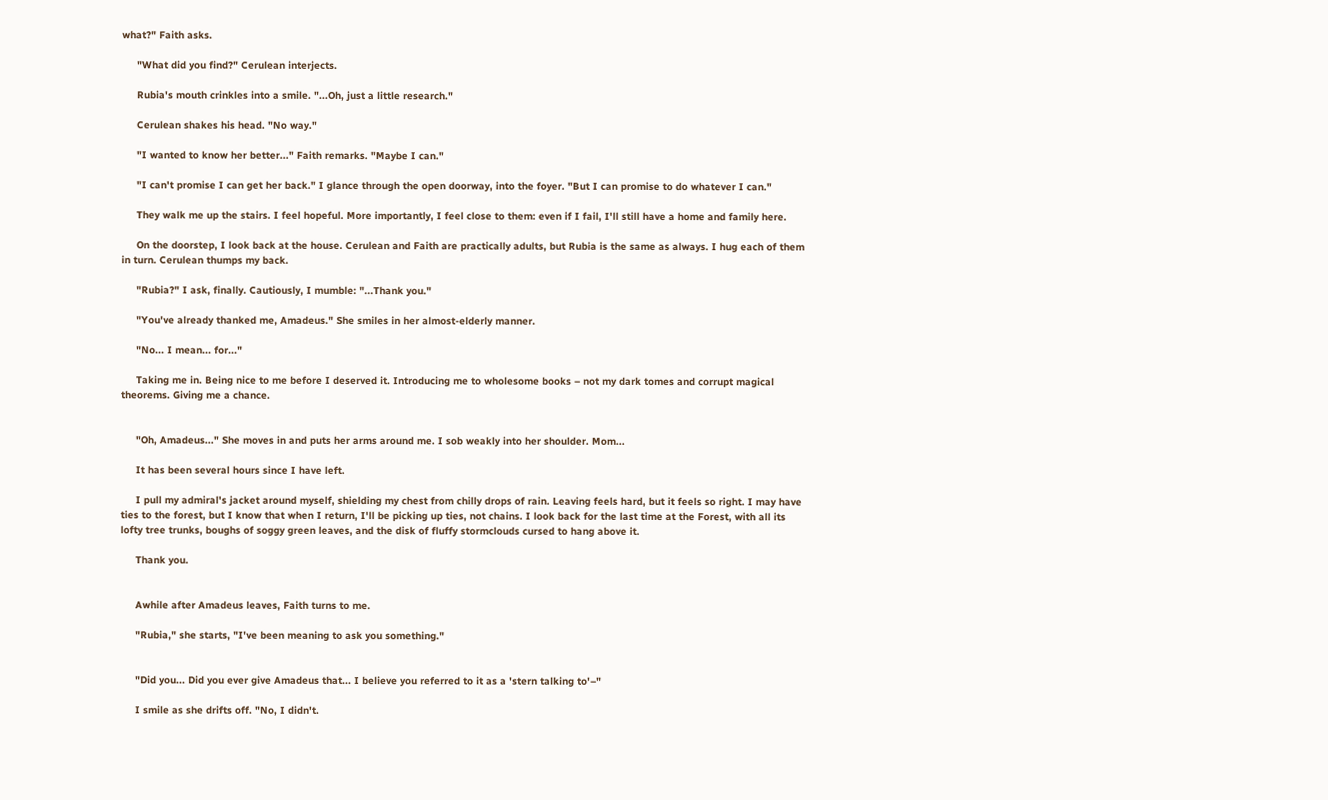what?" Faith asks.

     "What did you find?" Cerulean interjects.

     Rubia's mouth crinkles into a smile. "...Oh, just a little research."

     Cerulean shakes his head. "No way."

     "I wanted to know her better..." Faith remarks. "Maybe I can."

     "I can't promise I can get her back." I glance through the open doorway, into the foyer. "But I can promise to do whatever I can."

     They walk me up the stairs. I feel hopeful. More importantly, I feel close to them: even if I fail, I'll still have a home and family here.

     On the doorstep, I look back at the house. Cerulean and Faith are practically adults, but Rubia is the same as always. I hug each of them in turn. Cerulean thumps my back.

     "Rubia?" I ask, finally. Cautiously, I mumble: "...Thank you."

     "You've already thanked me, Amadeus." She smiles in her almost-elderly manner.

     "No... I mean... for..."

     Taking me in. Being nice to me before I deserved it. Introducing me to wholesome books – not my dark tomes and corrupt magical theorems. Giving me a chance.


     "Oh, Amadeus..." She moves in and puts her arms around me. I sob weakly into her shoulder. Mom...

     It has been several hours since I have left.

     I pull my admiral's jacket around myself, shielding my chest from chilly drops of rain. Leaving feels hard, but it feels so right. I may have ties to the forest, but I know that when I return, I'll be picking up ties, not chains. I look back for the last time at the Forest, with all its lofty tree trunks, boughs of soggy green leaves, and the disk of fluffy stormclouds cursed to hang above it.

     Thank you.


     Awhile after Amadeus leaves, Faith turns to me.

     "Rubia," she starts, "I've been meaning to ask you something."


     "Did you... Did you ever give Amadeus that... I believe you referred to it as a 'stern talking to'–"

     I smile as she drifts off. "No, I didn't.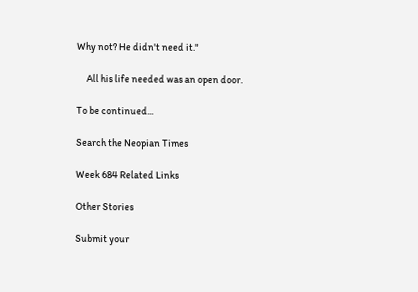Why not? He didn't need it."

     All his life needed was an open door.

To be continued...

Search the Neopian Times

Week 684 Related Links

Other Stories

Submit your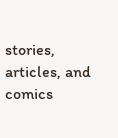stories, articles, and comics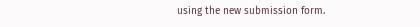using the new submission form.